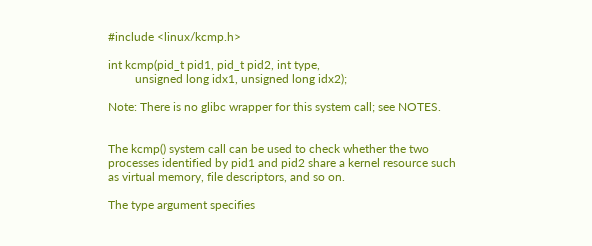#include <linux/kcmp.h>

int kcmp(pid_t pid1, pid_t pid2, int type,
         unsigned long idx1, unsigned long idx2);

Note: There is no glibc wrapper for this system call; see NOTES.


The kcmp() system call can be used to check whether the two processes identified by pid1 and pid2 share a kernel resource such as virtual memory, file descriptors, and so on.

The type argument specifies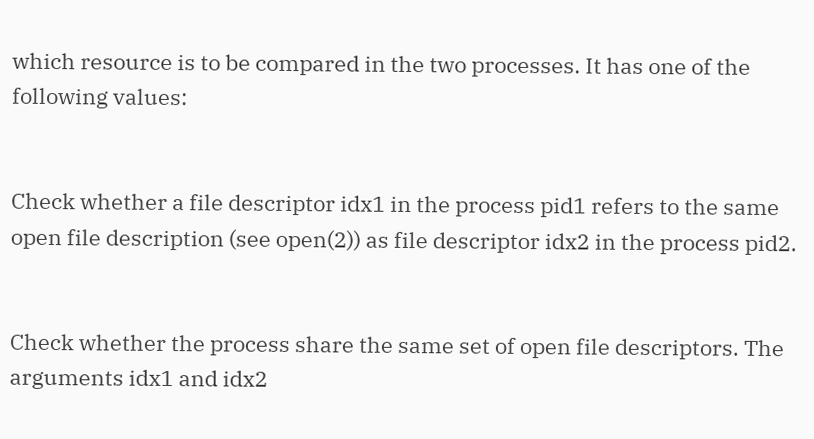which resource is to be compared in the two processes. It has one of the following values:


Check whether a file descriptor idx1 in the process pid1 refers to the same open file description (see open(2)) as file descriptor idx2 in the process pid2.


Check whether the process share the same set of open file descriptors. The arguments idx1 and idx2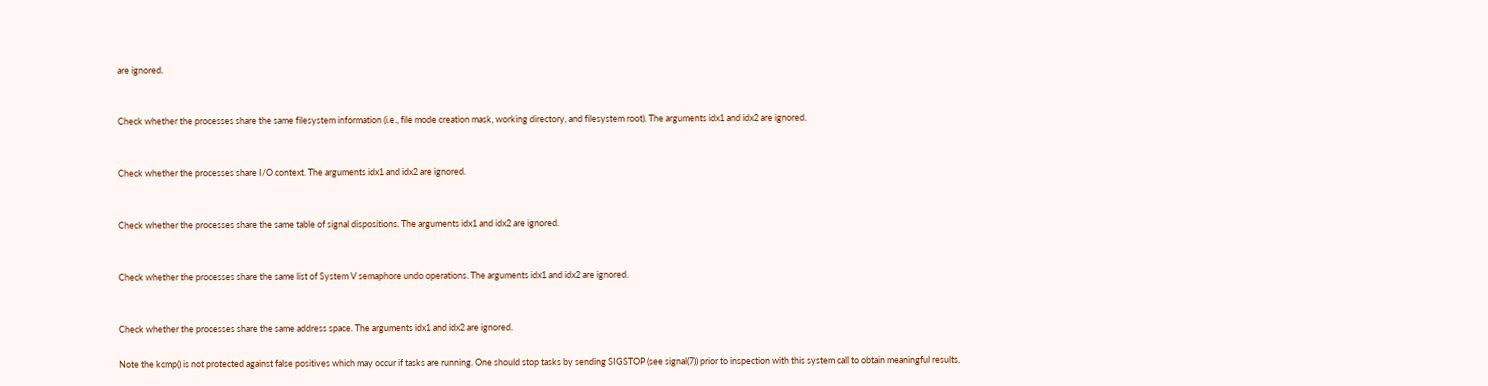are ignored.


Check whether the processes share the same filesystem information (i.e., file mode creation mask, working directory, and filesystem root). The arguments idx1 and idx2 are ignored.


Check whether the processes share I/O context. The arguments idx1 and idx2 are ignored.


Check whether the processes share the same table of signal dispositions. The arguments idx1 and idx2 are ignored.


Check whether the processes share the same list of System V semaphore undo operations. The arguments idx1 and idx2 are ignored.


Check whether the processes share the same address space. The arguments idx1 and idx2 are ignored.

Note the kcmp() is not protected against false positives which may occur if tasks are running. One should stop tasks by sending SIGSTOP (see signal(7)) prior to inspection with this system call to obtain meaningful results.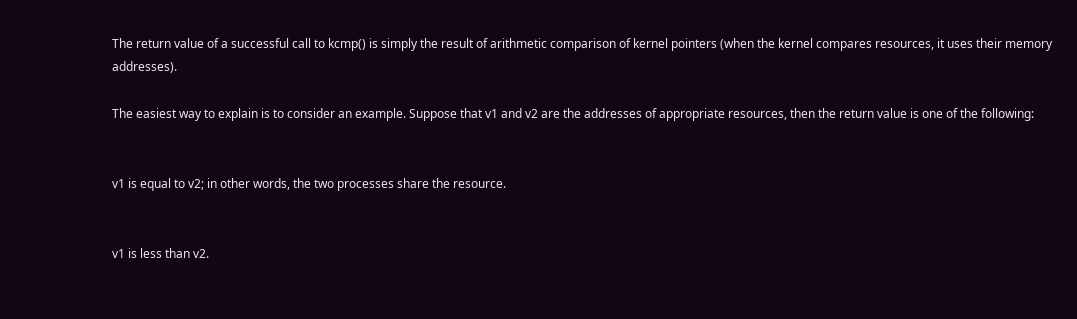The return value of a successful call to kcmp() is simply the result of arithmetic comparison of kernel pointers (when the kernel compares resources, it uses their memory addresses).

The easiest way to explain is to consider an example. Suppose that v1 and v2 are the addresses of appropriate resources, then the return value is one of the following:


v1 is equal to v2; in other words, the two processes share the resource.


v1 is less than v2.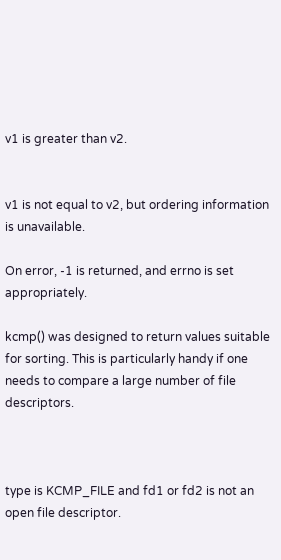v1 is greater than v2.


v1 is not equal to v2, but ordering information is unavailable.

On error, -1 is returned, and errno is set appropriately.

kcmp() was designed to return values suitable for sorting. This is particularly handy if one needs to compare a large number of file descriptors.



type is KCMP_FILE and fd1 or fd2 is not an open file descriptor.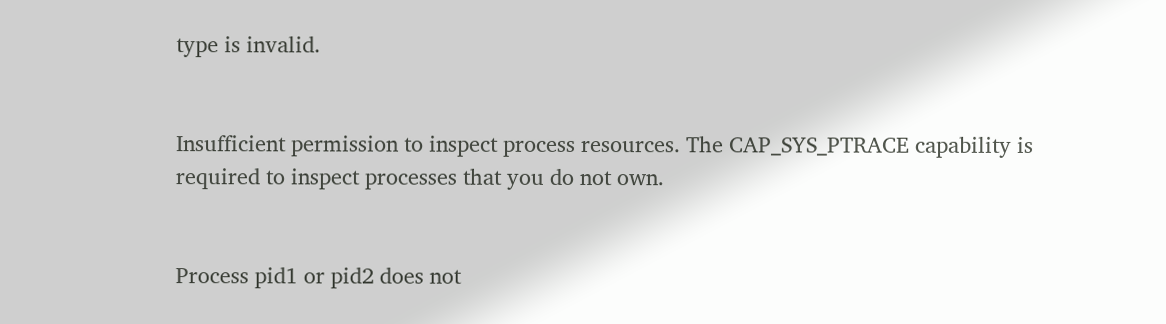type is invalid.


Insufficient permission to inspect process resources. The CAP_SYS_PTRACE capability is required to inspect processes that you do not own.


Process pid1 or pid2 does not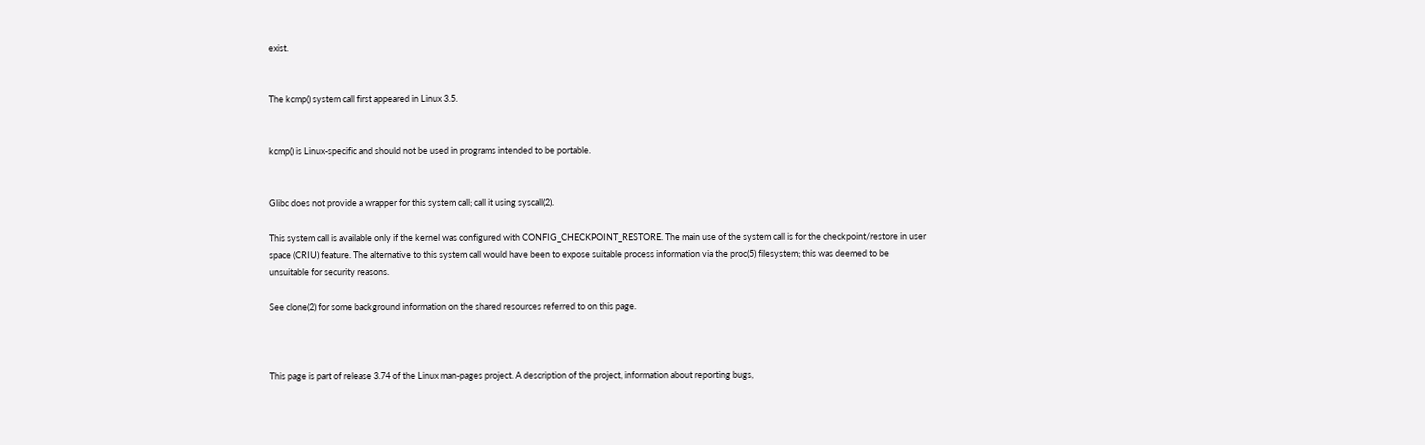exist.


The kcmp() system call first appeared in Linux 3.5.


kcmp() is Linux-specific and should not be used in programs intended to be portable.


Glibc does not provide a wrapper for this system call; call it using syscall(2).

This system call is available only if the kernel was configured with CONFIG_CHECKPOINT_RESTORE. The main use of the system call is for the checkpoint/restore in user space (CRIU) feature. The alternative to this system call would have been to expose suitable process information via the proc(5) filesystem; this was deemed to be unsuitable for security reasons.

See clone(2) for some background information on the shared resources referred to on this page.



This page is part of release 3.74 of the Linux man-pages project. A description of the project, information about reporting bugs,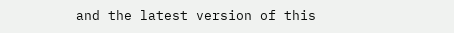and the latest version of this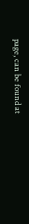page, can be found at